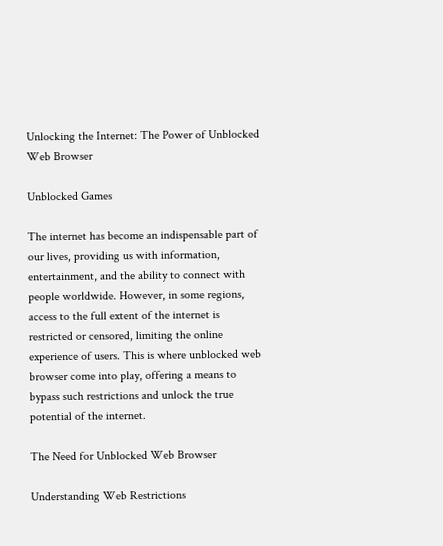Unlocking the Internet: The Power of Unblocked Web Browser

Unblocked Games

The internet has become an indispensable part of our lives, providing us with information, entertainment, and the ability to connect with people worldwide. However, in some regions, access to the full extent of the internet is restricted or censored, limiting the online experience of users. This is where unblocked web browser come into play, offering a means to bypass such restrictions and unlock the true potential of the internet.

The Need for Unblocked Web Browser

Understanding Web Restrictions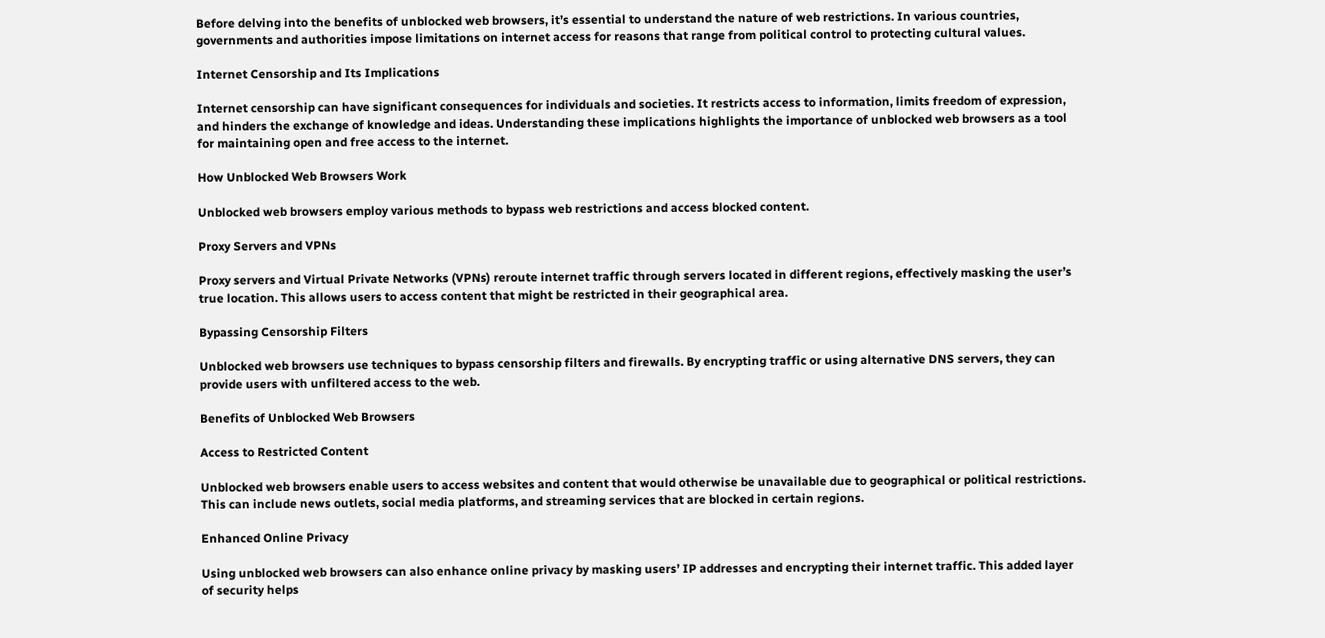Before delving into the benefits of unblocked web browsers, it’s essential to understand the nature of web restrictions. In various countries, governments and authorities impose limitations on internet access for reasons that range from political control to protecting cultural values.

Internet Censorship and Its Implications

Internet censorship can have significant consequences for individuals and societies. It restricts access to information, limits freedom of expression, and hinders the exchange of knowledge and ideas. Understanding these implications highlights the importance of unblocked web browsers as a tool for maintaining open and free access to the internet.

How Unblocked Web Browsers Work

Unblocked web browsers employ various methods to bypass web restrictions and access blocked content.

Proxy Servers and VPNs

Proxy servers and Virtual Private Networks (VPNs) reroute internet traffic through servers located in different regions, effectively masking the user’s true location. This allows users to access content that might be restricted in their geographical area.

Bypassing Censorship Filters

Unblocked web browsers use techniques to bypass censorship filters and firewalls. By encrypting traffic or using alternative DNS servers, they can provide users with unfiltered access to the web.

Benefits of Unblocked Web Browsers

Access to Restricted Content

Unblocked web browsers enable users to access websites and content that would otherwise be unavailable due to geographical or political restrictions. This can include news outlets, social media platforms, and streaming services that are blocked in certain regions.

Enhanced Online Privacy

Using unblocked web browsers can also enhance online privacy by masking users’ IP addresses and encrypting their internet traffic. This added layer of security helps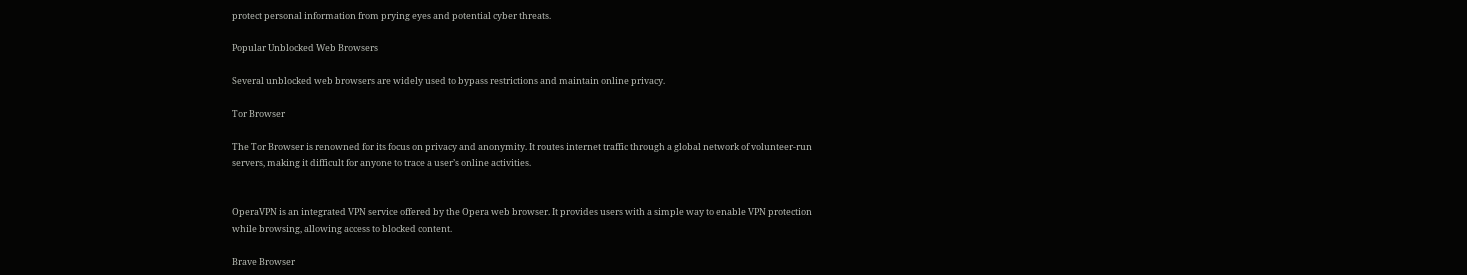protect personal information from prying eyes and potential cyber threats.

Popular Unblocked Web Browsers

Several unblocked web browsers are widely used to bypass restrictions and maintain online privacy.

Tor Browser

The Tor Browser is renowned for its focus on privacy and anonymity. It routes internet traffic through a global network of volunteer-run servers, making it difficult for anyone to trace a user’s online activities.


OperaVPN is an integrated VPN service offered by the Opera web browser. It provides users with a simple way to enable VPN protection while browsing, allowing access to blocked content.

Brave Browser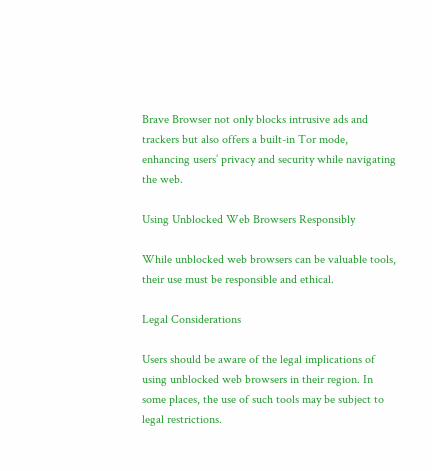Brave Browser not only blocks intrusive ads and trackers but also offers a built-in Tor mode, enhancing users’ privacy and security while navigating the web.

Using Unblocked Web Browsers Responsibly

While unblocked web browsers can be valuable tools, their use must be responsible and ethical.

Legal Considerations

Users should be aware of the legal implications of using unblocked web browsers in their region. In some places, the use of such tools may be subject to legal restrictions.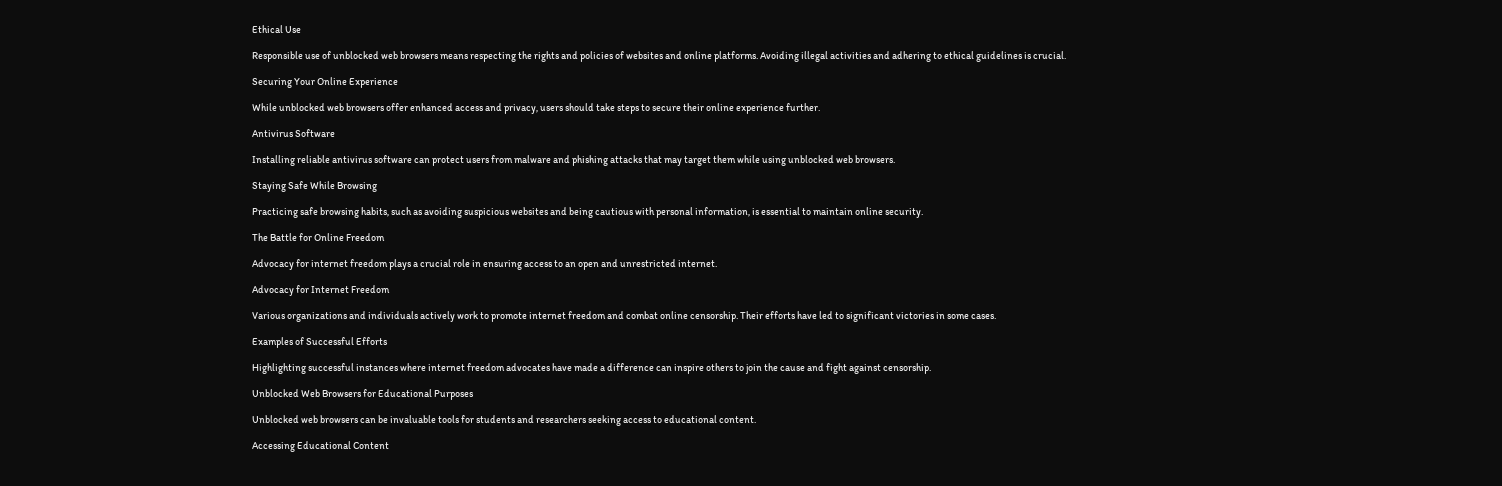Ethical Use

Responsible use of unblocked web browsers means respecting the rights and policies of websites and online platforms. Avoiding illegal activities and adhering to ethical guidelines is crucial.

Securing Your Online Experience

While unblocked web browsers offer enhanced access and privacy, users should take steps to secure their online experience further.

Antivirus Software

Installing reliable antivirus software can protect users from malware and phishing attacks that may target them while using unblocked web browsers.

Staying Safe While Browsing

Practicing safe browsing habits, such as avoiding suspicious websites and being cautious with personal information, is essential to maintain online security.

The Battle for Online Freedom

Advocacy for internet freedom plays a crucial role in ensuring access to an open and unrestricted internet.

Advocacy for Internet Freedom

Various organizations and individuals actively work to promote internet freedom and combat online censorship. Their efforts have led to significant victories in some cases.

Examples of Successful Efforts

Highlighting successful instances where internet freedom advocates have made a difference can inspire others to join the cause and fight against censorship.

Unblocked Web Browsers for Educational Purposes

Unblocked web browsers can be invaluable tools for students and researchers seeking access to educational content.

Accessing Educational Content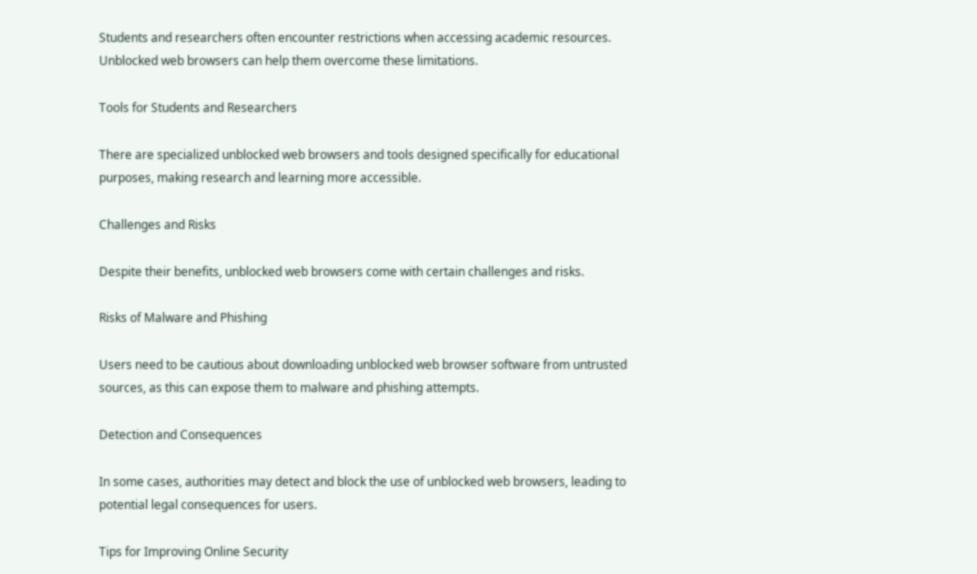Students and researchers often encounter restrictions when accessing academic resources. Unblocked web browsers can help them overcome these limitations.

Tools for Students and Researchers

There are specialized unblocked web browsers and tools designed specifically for educational purposes, making research and learning more accessible.

Challenges and Risks

Despite their benefits, unblocked web browsers come with certain challenges and risks.

Risks of Malware and Phishing

Users need to be cautious about downloading unblocked web browser software from untrusted sources, as this can expose them to malware and phishing attempts.

Detection and Consequences

In some cases, authorities may detect and block the use of unblocked web browsers, leading to potential legal consequences for users.

Tips for Improving Online Security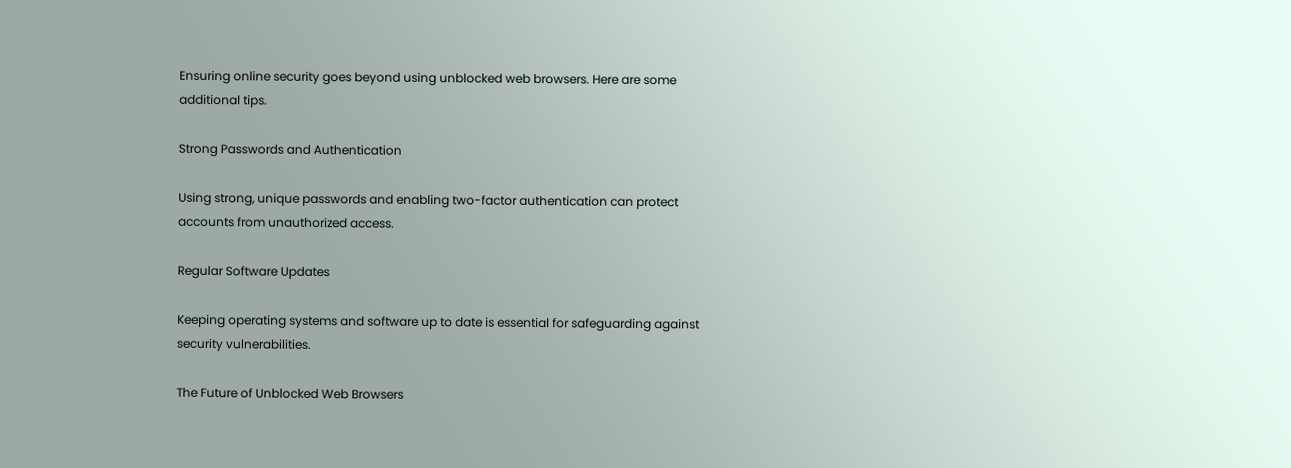Ensuring online security goes beyond using unblocked web browsers. Here are some additional tips.

Strong Passwords and Authentication

Using strong, unique passwords and enabling two-factor authentication can protect accounts from unauthorized access.

Regular Software Updates

Keeping operating systems and software up to date is essential for safeguarding against security vulnerabilities.

The Future of Unblocked Web Browsers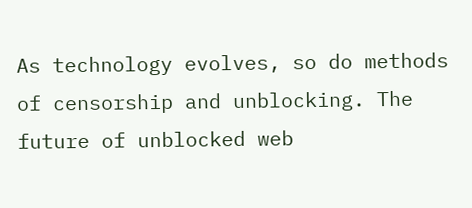As technology evolves, so do methods of censorship and unblocking. The future of unblocked web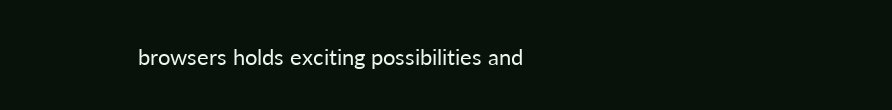browsers holds exciting possibilities and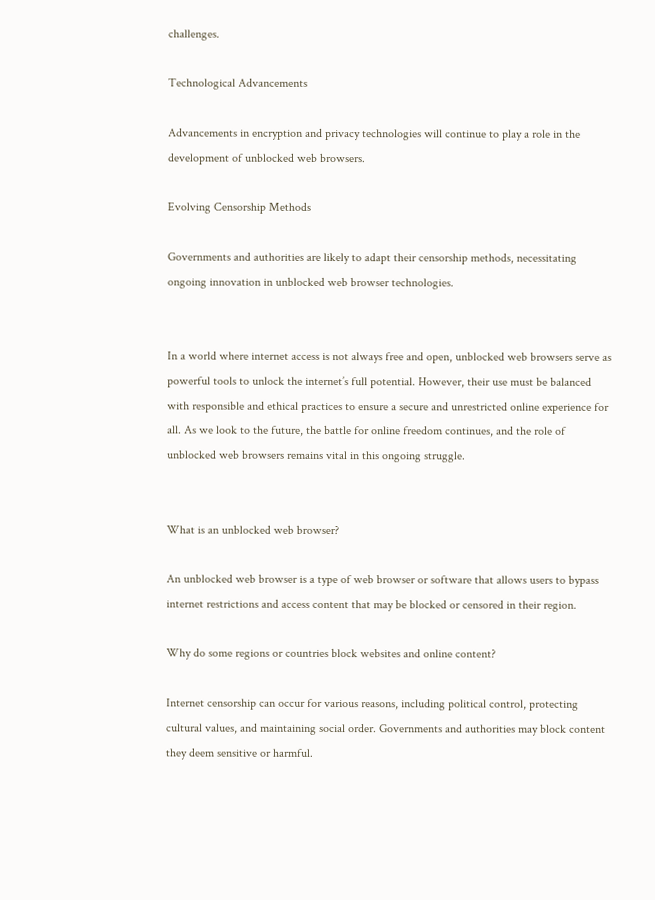challenges.

Technological Advancements

Advancements in encryption and privacy technologies will continue to play a role in the development of unblocked web browsers.

Evolving Censorship Methods

Governments and authorities are likely to adapt their censorship methods, necessitating ongoing innovation in unblocked web browser technologies.


In a world where internet access is not always free and open, unblocked web browsers serve as powerful tools to unlock the internet’s full potential. However, their use must be balanced with responsible and ethical practices to ensure a secure and unrestricted online experience for all. As we look to the future, the battle for online freedom continues, and the role of unblocked web browsers remains vital in this ongoing struggle.


What is an unblocked web browser?

An unblocked web browser is a type of web browser or software that allows users to bypass internet restrictions and access content that may be blocked or censored in their region.

Why do some regions or countries block websites and online content?

Internet censorship can occur for various reasons, including political control, protecting cultural values, and maintaining social order. Governments and authorities may block content they deem sensitive or harmful.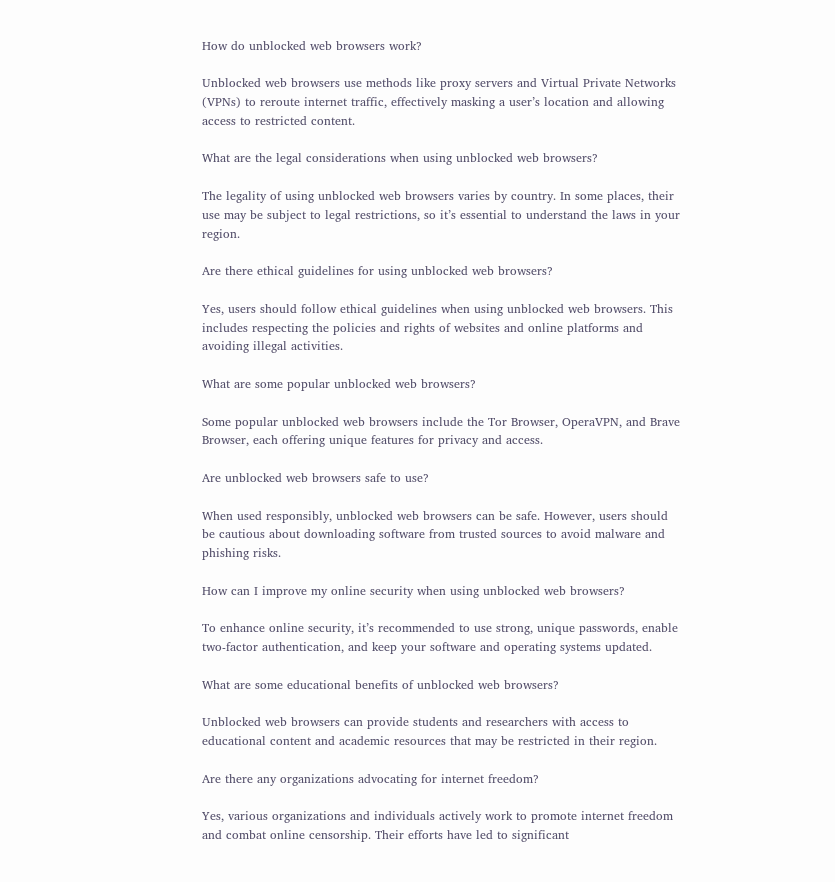How do unblocked web browsers work?

Unblocked web browsers use methods like proxy servers and Virtual Private Networks (VPNs) to reroute internet traffic, effectively masking a user’s location and allowing access to restricted content.

What are the legal considerations when using unblocked web browsers?

The legality of using unblocked web browsers varies by country. In some places, their use may be subject to legal restrictions, so it’s essential to understand the laws in your region.

Are there ethical guidelines for using unblocked web browsers?

Yes, users should follow ethical guidelines when using unblocked web browsers. This includes respecting the policies and rights of websites and online platforms and avoiding illegal activities.

What are some popular unblocked web browsers?

Some popular unblocked web browsers include the Tor Browser, OperaVPN, and Brave Browser, each offering unique features for privacy and access.

Are unblocked web browsers safe to use?

When used responsibly, unblocked web browsers can be safe. However, users should be cautious about downloading software from trusted sources to avoid malware and phishing risks.

How can I improve my online security when using unblocked web browsers?

To enhance online security, it’s recommended to use strong, unique passwords, enable two-factor authentication, and keep your software and operating systems updated.

What are some educational benefits of unblocked web browsers?

Unblocked web browsers can provide students and researchers with access to educational content and academic resources that may be restricted in their region.

Are there any organizations advocating for internet freedom?

Yes, various organizations and individuals actively work to promote internet freedom and combat online censorship. Their efforts have led to significant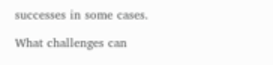successes in some cases.

What challenges can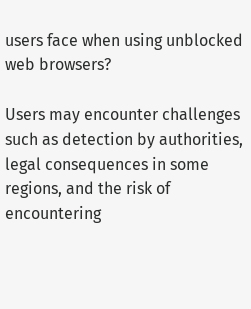users face when using unblocked web browsers?

Users may encounter challenges such as detection by authorities, legal consequences in some regions, and the risk of encountering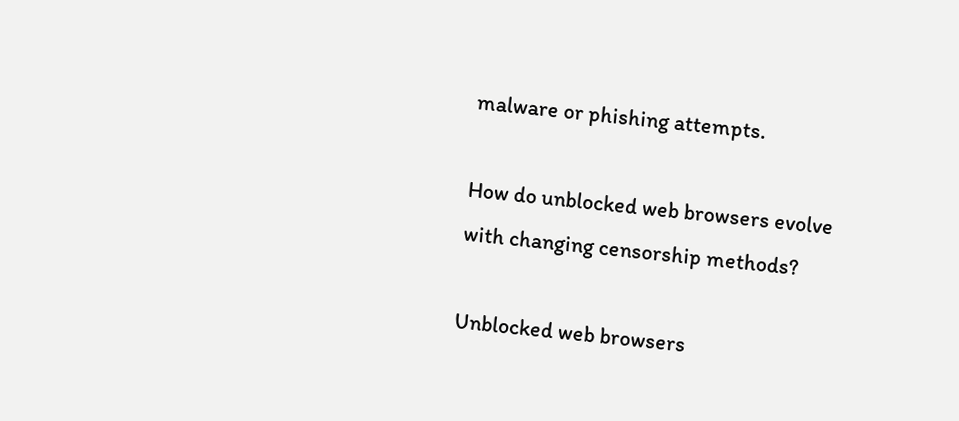malware or phishing attempts.

How do unblocked web browsers evolve with changing censorship methods?

Unblocked web browsers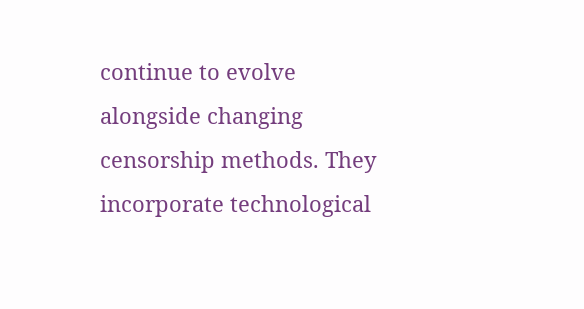continue to evolve alongside changing censorship methods. They incorporate technological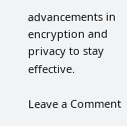advancements in encryption and privacy to stay effective.

Leave a Comment